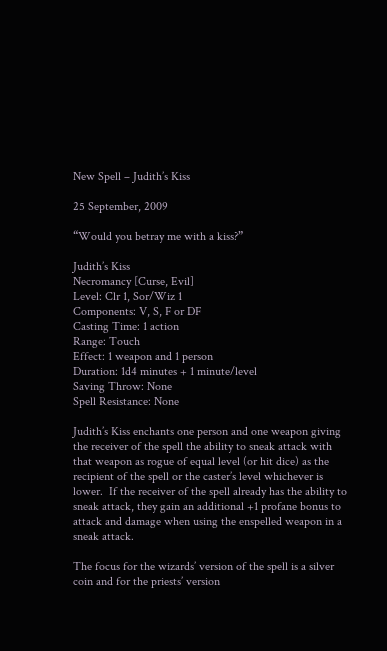New Spell – Judith’s Kiss

25 September, 2009

“Would you betray me with a kiss?”

Judith’s Kiss
Necromancy [Curse, Evil]
Level: Clr 1, Sor/Wiz 1
Components: V, S, F or DF
Casting Time: 1 action
Range: Touch
Effect: 1 weapon and 1 person
Duration: 1d4 minutes + 1 minute/level
Saving Throw: None
Spell Resistance: None

Judith’s Kiss enchants one person and one weapon giving the receiver of the spell the ability to sneak attack with that weapon as rogue of equal level (or hit dice) as the recipient of the spell or the caster’s level whichever is lower.  If the receiver of the spell already has the ability to sneak attack, they gain an additional +1 profane bonus to attack and damage when using the enspelled weapon in a sneak attack.

The focus for the wizards’ version of the spell is a silver coin and for the priests’ version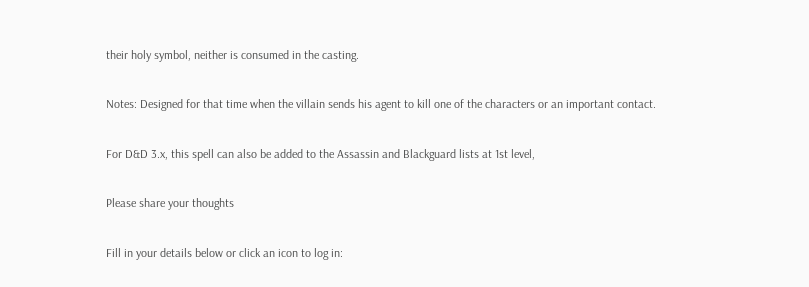their holy symbol, neither is consumed in the casting.

Notes: Designed for that time when the villain sends his agent to kill one of the characters or an important contact.

For D&D 3.x, this spell can also be added to the Assassin and Blackguard lists at 1st level,

Please share your thoughts

Fill in your details below or click an icon to log in: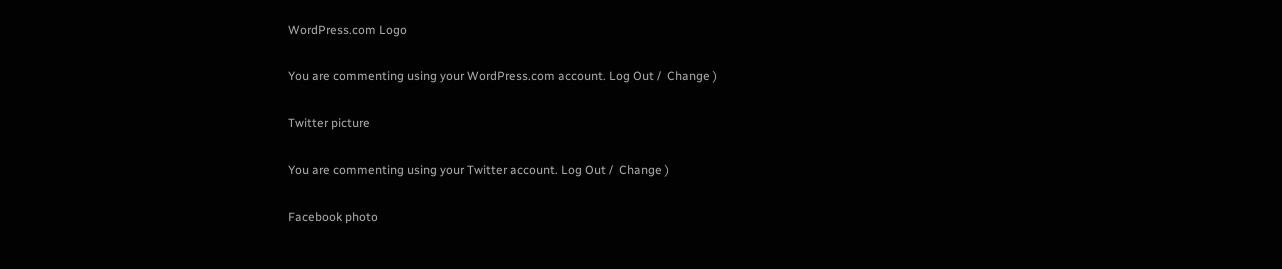WordPress.com Logo

You are commenting using your WordPress.com account. Log Out /  Change )

Twitter picture

You are commenting using your Twitter account. Log Out /  Change )

Facebook photo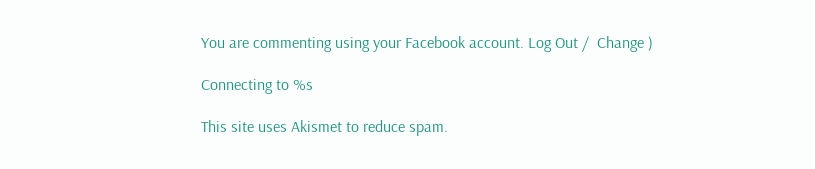You are commenting using your Facebook account. Log Out /  Change )

Connecting to %s

This site uses Akismet to reduce spam.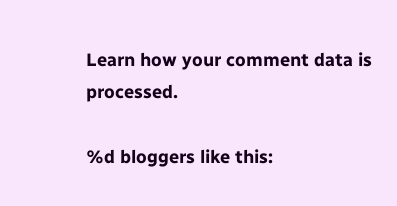Learn how your comment data is processed.

%d bloggers like this: